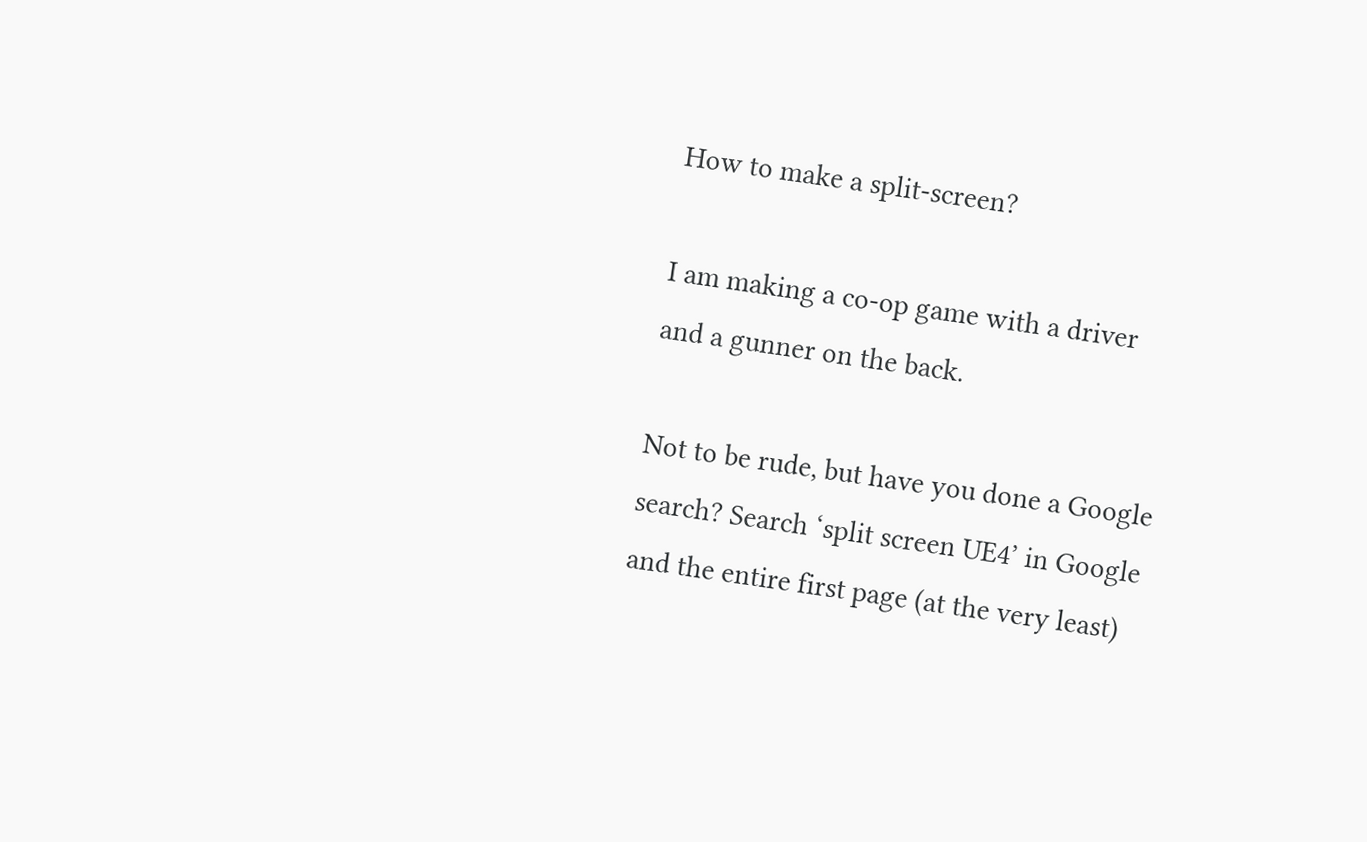How to make a split-screen?

I am making a co-op game with a driver and a gunner on the back.

Not to be rude, but have you done a Google search? Search ‘split screen UE4’ in Google and the entire first page (at the very least)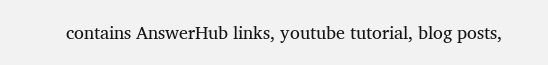contains AnswerHub links, youtube tutorial, blog posts,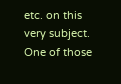etc. on this very subject. One of those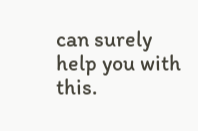can surely help you with this.